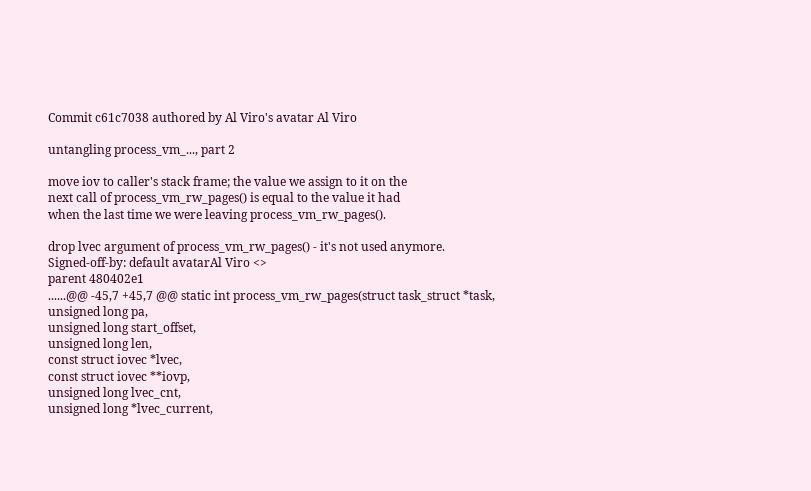Commit c61c7038 authored by Al Viro's avatar Al Viro

untangling process_vm_..., part 2

move iov to caller's stack frame; the value we assign to it on the
next call of process_vm_rw_pages() is equal to the value it had
when the last time we were leaving process_vm_rw_pages().

drop lvec argument of process_vm_rw_pages() - it's not used anymore.
Signed-off-by: default avatarAl Viro <>
parent 480402e1
......@@ -45,7 +45,7 @@ static int process_vm_rw_pages(struct task_struct *task,
unsigned long pa,
unsigned long start_offset,
unsigned long len,
const struct iovec *lvec,
const struct iovec **iovp,
unsigned long lvec_cnt,
unsigned long *lvec_current,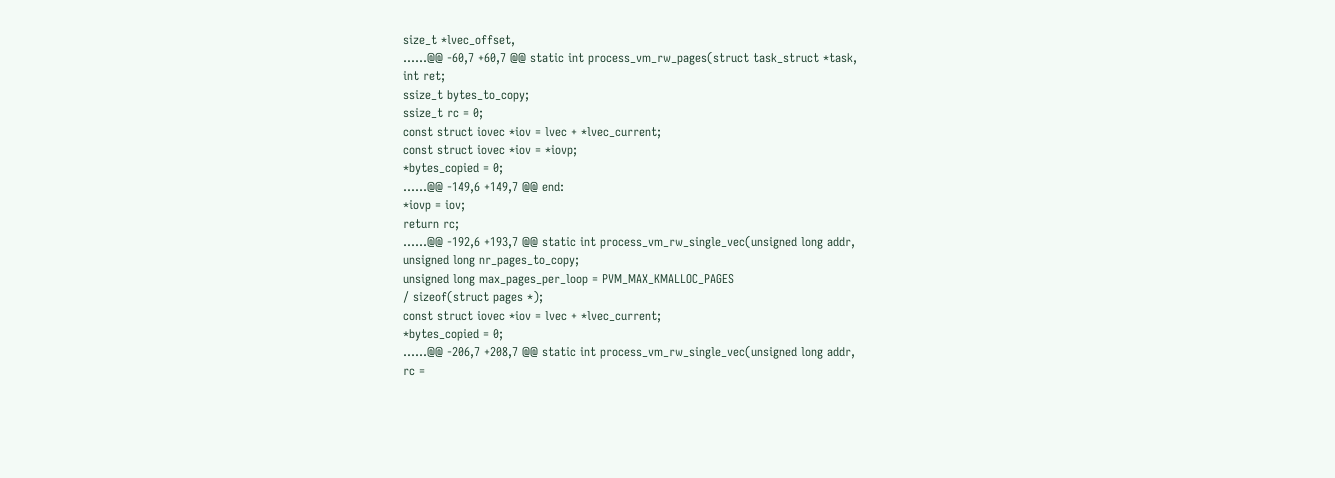size_t *lvec_offset,
......@@ -60,7 +60,7 @@ static int process_vm_rw_pages(struct task_struct *task,
int ret;
ssize_t bytes_to_copy;
ssize_t rc = 0;
const struct iovec *iov = lvec + *lvec_current;
const struct iovec *iov = *iovp;
*bytes_copied = 0;
......@@ -149,6 +149,7 @@ end:
*iovp = iov;
return rc;
......@@ -192,6 +193,7 @@ static int process_vm_rw_single_vec(unsigned long addr,
unsigned long nr_pages_to_copy;
unsigned long max_pages_per_loop = PVM_MAX_KMALLOC_PAGES
/ sizeof(struct pages *);
const struct iovec *iov = lvec + *lvec_current;
*bytes_copied = 0;
......@@ -206,7 +208,7 @@ static int process_vm_rw_single_vec(unsigned long addr,
rc =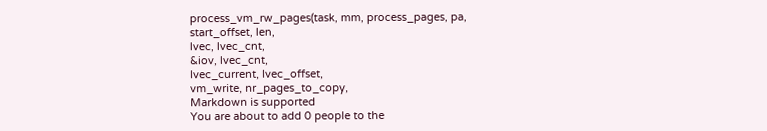process_vm_rw_pages(task, mm, process_pages, pa,
start_offset, len,
lvec, lvec_cnt,
&iov, lvec_cnt,
lvec_current, lvec_offset,
vm_write, nr_pages_to_copy,
Markdown is supported
You are about to add 0 people to the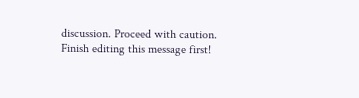discussion. Proceed with caution.
Finish editing this message first!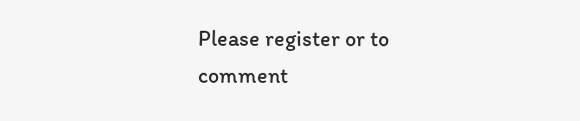Please register or to comment